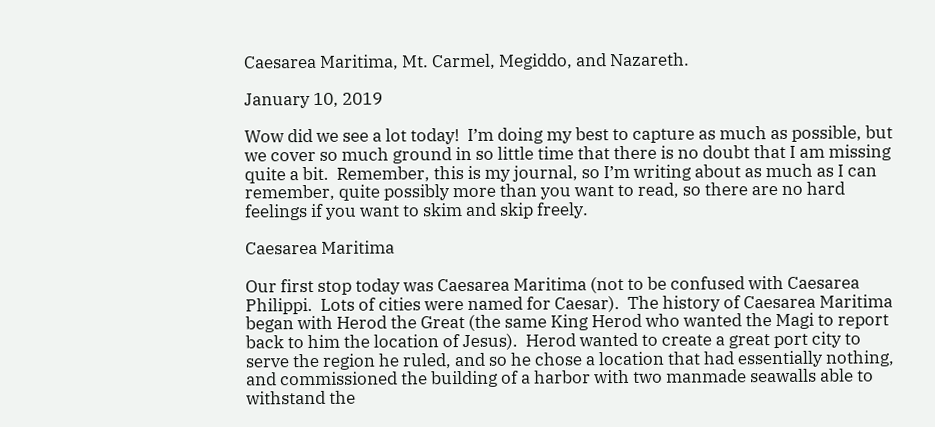Caesarea Maritima, Mt. Carmel, Megiddo, and Nazareth.

January 10, 2019

Wow did we see a lot today!  I’m doing my best to capture as much as possible, but we cover so much ground in so little time that there is no doubt that I am missing quite a bit.  Remember, this is my journal, so I’m writing about as much as I can remember, quite possibly more than you want to read, so there are no hard feelings if you want to skim and skip freely.

Caesarea Maritima

Our first stop today was Caesarea Maritima (not to be confused with Caesarea Philippi.  Lots of cities were named for Caesar).  The history of Caesarea Maritima began with Herod the Great (the same King Herod who wanted the Magi to report back to him the location of Jesus).  Herod wanted to create a great port city to serve the region he ruled, and so he chose a location that had essentially nothing, and commissioned the building of a harbor with two manmade seawalls able to withstand the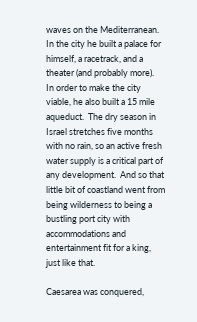waves on the Mediterranean.  In the city he built a palace for himself, a racetrack, and a theater (and probably more).  In order to make the city viable, he also built a 15 mile aqueduct.  The dry season in Israel stretches five months with no rain, so an active fresh water supply is a critical part of any development.  And so that little bit of coastland went from being wilderness to being a bustling port city with accommodations and entertainment fit for a king, just like that.

Caesarea was conquered,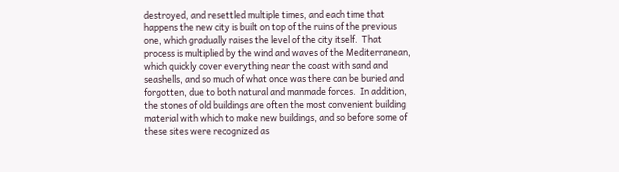destroyed, and resettled multiple times, and each time that happens the new city is built on top of the ruins of the previous one, which gradually raises the level of the city itself.  That process is multiplied by the wind and waves of the Mediterranean, which quickly cover everything near the coast with sand and seashells, and so much of what once was there can be buried and forgotten, due to both natural and manmade forces.  In addition, the stones of old buildings are often the most convenient building material with which to make new buildings, and so before some of these sites were recognized as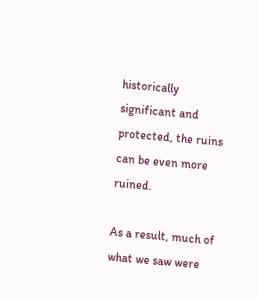historically significant and protected, the ruins can be even more ruined.

As a result, much of what we saw were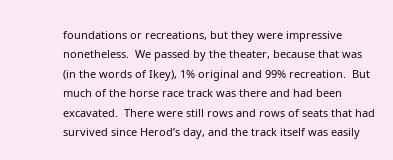foundations or recreations, but they were impressive nonetheless.  We passed by the theater, because that was (in the words of Ikey), 1% original and 99% recreation.  But much of the horse race track was there and had been excavated.  There were still rows and rows of seats that had survived since Herod’s day, and the track itself was easily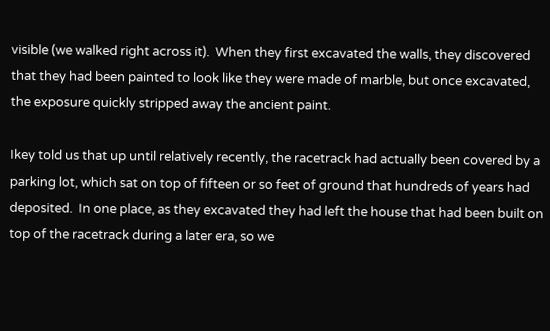visible (we walked right across it).  When they first excavated the walls, they discovered that they had been painted to look like they were made of marble, but once excavated, the exposure quickly stripped away the ancient paint.

Ikey told us that up until relatively recently, the racetrack had actually been covered by a parking lot, which sat on top of fifteen or so feet of ground that hundreds of years had deposited.  In one place, as they excavated they had left the house that had been built on top of the racetrack during a later era, so we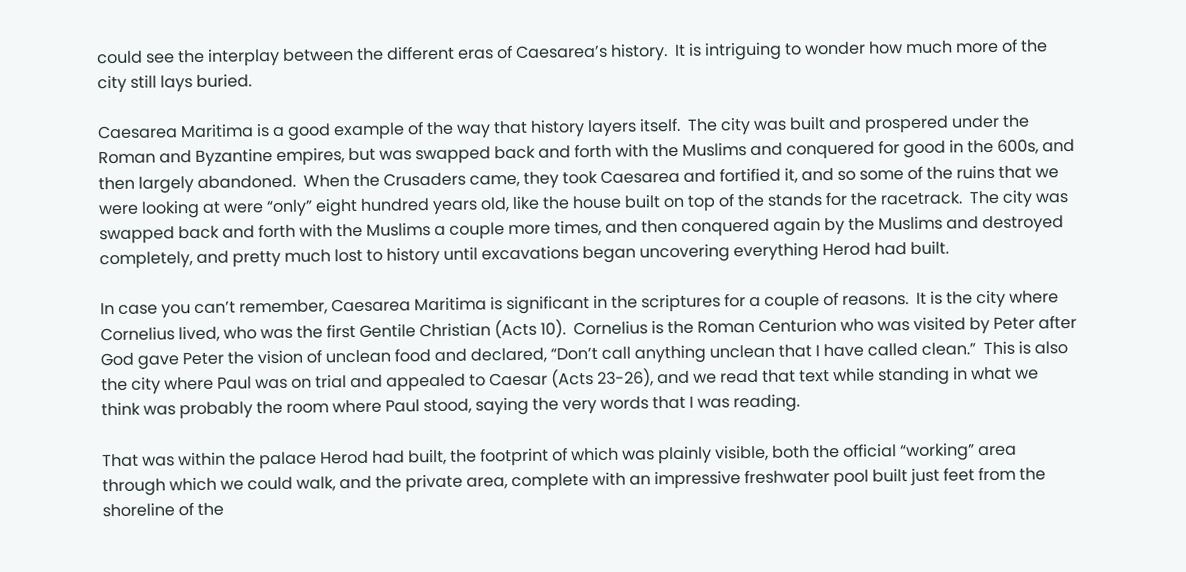could see the interplay between the different eras of Caesarea’s history.  It is intriguing to wonder how much more of the city still lays buried.

Caesarea Maritima is a good example of the way that history layers itself.  The city was built and prospered under the Roman and Byzantine empires, but was swapped back and forth with the Muslims and conquered for good in the 600s, and then largely abandoned.  When the Crusaders came, they took Caesarea and fortified it, and so some of the ruins that we were looking at were “only” eight hundred years old, like the house built on top of the stands for the racetrack.  The city was swapped back and forth with the Muslims a couple more times, and then conquered again by the Muslims and destroyed completely, and pretty much lost to history until excavations began uncovering everything Herod had built.

In case you can’t remember, Caesarea Maritima is significant in the scriptures for a couple of reasons.  It is the city where Cornelius lived, who was the first Gentile Christian (Acts 10).  Cornelius is the Roman Centurion who was visited by Peter after God gave Peter the vision of unclean food and declared, “Don’t call anything unclean that I have called clean.”  This is also the city where Paul was on trial and appealed to Caesar (Acts 23-26), and we read that text while standing in what we think was probably the room where Paul stood, saying the very words that I was reading.

That was within the palace Herod had built, the footprint of which was plainly visible, both the official “working” area through which we could walk, and the private area, complete with an impressive freshwater pool built just feet from the shoreline of the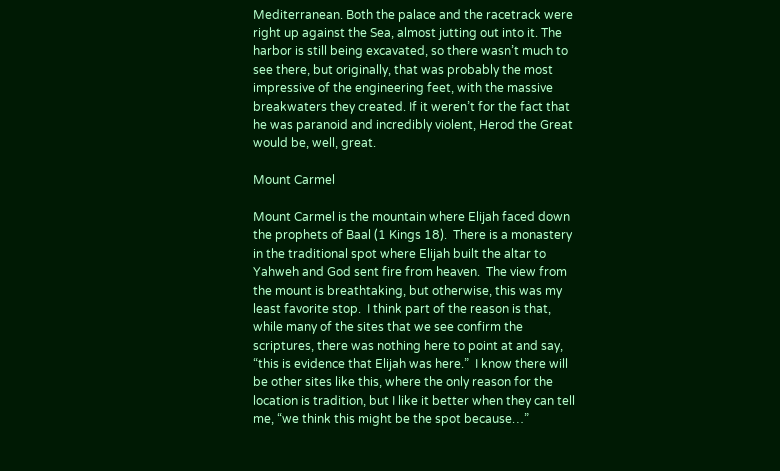Mediterranean. Both the palace and the racetrack were right up against the Sea, almost jutting out into it. The harbor is still being excavated, so there wasn’t much to see there, but originally, that was probably the most impressive of the engineering feet, with the massive breakwaters they created. If it weren’t for the fact that he was paranoid and incredibly violent, Herod the Great would be, well, great.

Mount Carmel

Mount Carmel is the mountain where Elijah faced down the prophets of Baal (1 Kings 18).  There is a monastery in the traditional spot where Elijah built the altar to Yahweh and God sent fire from heaven.  The view from the mount is breathtaking, but otherwise, this was my least favorite stop.  I think part of the reason is that, while many of the sites that we see confirm the scriptures, there was nothing here to point at and say, “this is evidence that Elijah was here.”  I know there will be other sites like this, where the only reason for the location is tradition, but I like it better when they can tell me, “we think this might be the spot because…”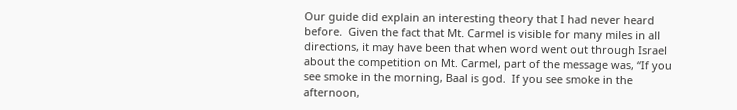Our guide did explain an interesting theory that I had never heard before.  Given the fact that Mt. Carmel is visible for many miles in all directions, it may have been that when word went out through Israel about the competition on Mt. Carmel, part of the message was, “If you see smoke in the morning, Baal is god.  If you see smoke in the afternoon,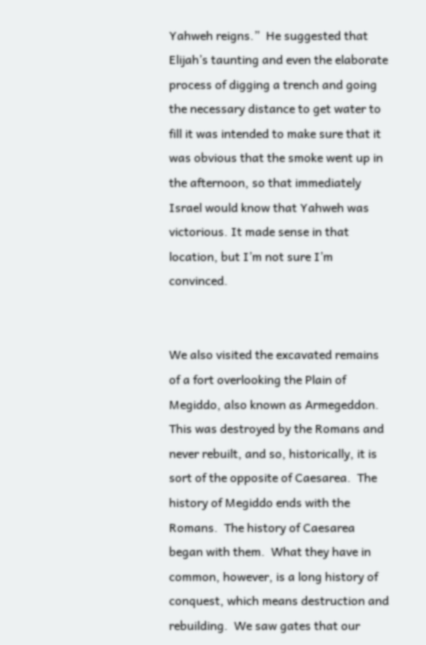Yahweh reigns.”  He suggested that Elijah’s taunting and even the elaborate process of digging a trench and going the necessary distance to get water to fill it was intended to make sure that it was obvious that the smoke went up in the afternoon, so that immediately Israel would know that Yahweh was victorious. It made sense in that location, but I’m not sure I’m convinced.


We also visited the excavated remains of a fort overlooking the Plain of Megiddo, also known as Armegeddon.  This was destroyed by the Romans and never rebuilt, and so, historically, it is sort of the opposite of Caesarea.  The history of Megiddo ends with the Romans.  The history of Caesarea began with them.  What they have in common, however, is a long history of conquest, which means destruction and rebuilding.  We saw gates that our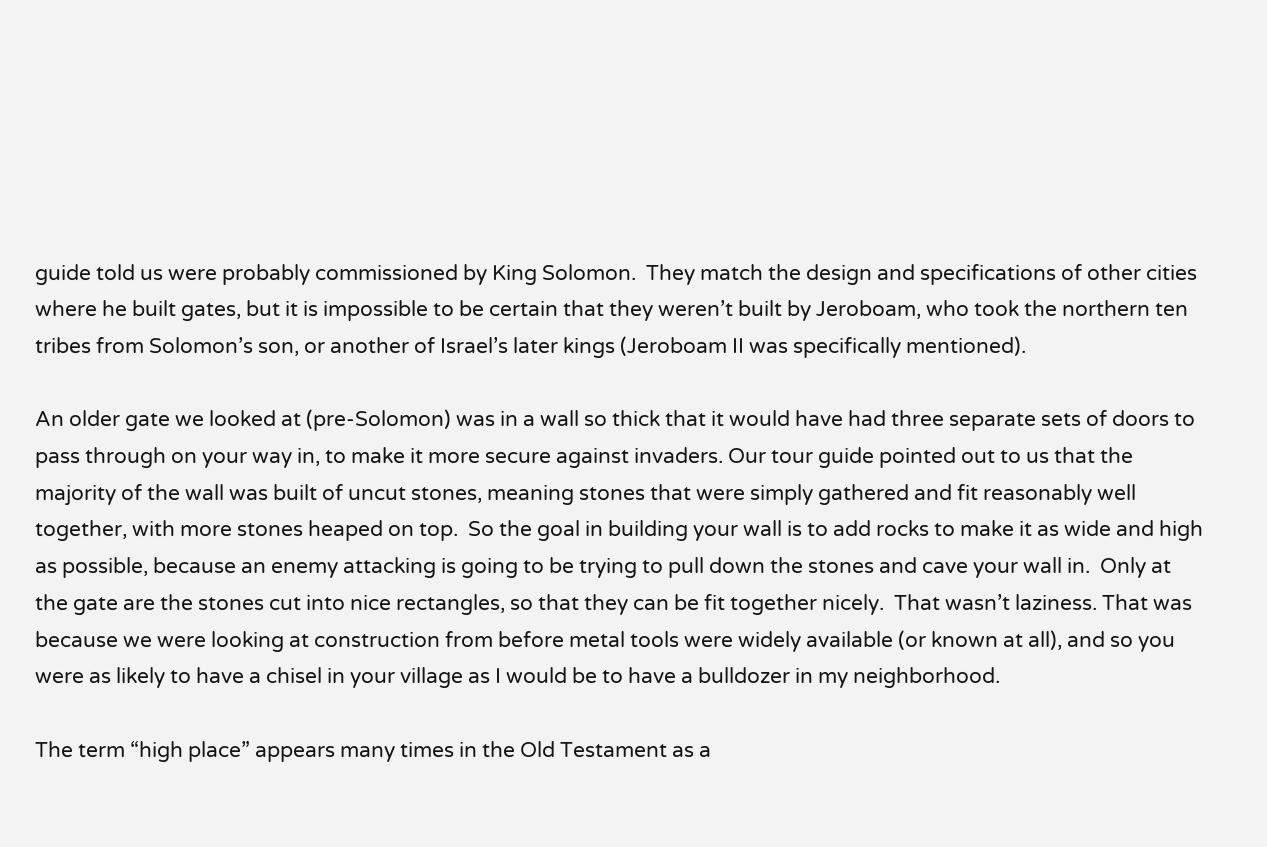guide told us were probably commissioned by King Solomon.  They match the design and specifications of other cities where he built gates, but it is impossible to be certain that they weren’t built by Jeroboam, who took the northern ten tribes from Solomon’s son, or another of Israel’s later kings (Jeroboam II was specifically mentioned).

An older gate we looked at (pre-Solomon) was in a wall so thick that it would have had three separate sets of doors to pass through on your way in, to make it more secure against invaders. Our tour guide pointed out to us that the majority of the wall was built of uncut stones, meaning stones that were simply gathered and fit reasonably well together, with more stones heaped on top.  So the goal in building your wall is to add rocks to make it as wide and high as possible, because an enemy attacking is going to be trying to pull down the stones and cave your wall in.  Only at the gate are the stones cut into nice rectangles, so that they can be fit together nicely.  That wasn’t laziness. That was because we were looking at construction from before metal tools were widely available (or known at all), and so you were as likely to have a chisel in your village as I would be to have a bulldozer in my neighborhood.

The term “high place” appears many times in the Old Testament as a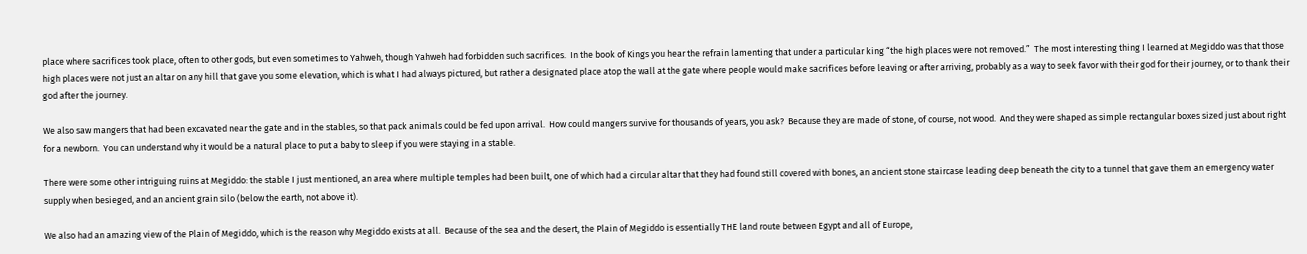place where sacrifices took place, often to other gods, but even sometimes to Yahweh, though Yahweh had forbidden such sacrifices.  In the book of Kings you hear the refrain lamenting that under a particular king “the high places were not removed.”  The most interesting thing I learned at Megiddo was that those high places were not just an altar on any hill that gave you some elevation, which is what I had always pictured, but rather a designated place atop the wall at the gate where people would make sacrifices before leaving or after arriving, probably as a way to seek favor with their god for their journey, or to thank their god after the journey.

We also saw mangers that had been excavated near the gate and in the stables, so that pack animals could be fed upon arrival.  How could mangers survive for thousands of years, you ask?  Because they are made of stone, of course, not wood.  And they were shaped as simple rectangular boxes sized just about right for a newborn.  You can understand why it would be a natural place to put a baby to sleep if you were staying in a stable.

There were some other intriguing ruins at Megiddo: the stable I just mentioned, an area where multiple temples had been built, one of which had a circular altar that they had found still covered with bones, an ancient stone staircase leading deep beneath the city to a tunnel that gave them an emergency water supply when besieged, and an ancient grain silo (below the earth, not above it).

We also had an amazing view of the Plain of Megiddo, which is the reason why Megiddo exists at all.  Because of the sea and the desert, the Plain of Megiddo is essentially THE land route between Egypt and all of Europe,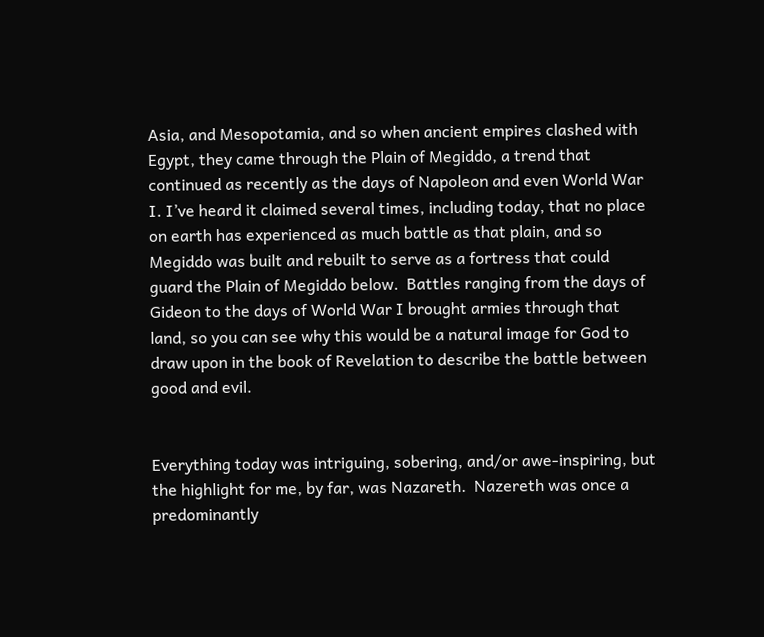Asia, and Mesopotamia, and so when ancient empires clashed with Egypt, they came through the Plain of Megiddo, a trend that continued as recently as the days of Napoleon and even World War I. I’ve heard it claimed several times, including today, that no place on earth has experienced as much battle as that plain, and so Megiddo was built and rebuilt to serve as a fortress that could guard the Plain of Megiddo below.  Battles ranging from the days of Gideon to the days of World War I brought armies through that land, so you can see why this would be a natural image for God to draw upon in the book of Revelation to describe the battle between good and evil.


Everything today was intriguing, sobering, and/or awe-inspiring, but the highlight for me, by far, was Nazareth.  Nazereth was once a predominantly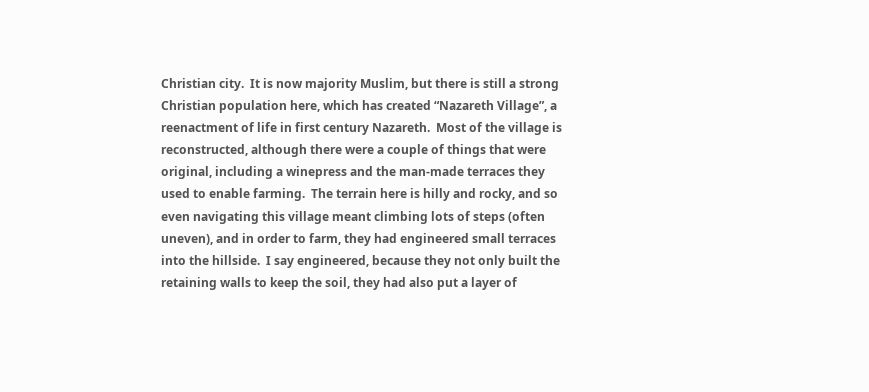Christian city.  It is now majority Muslim, but there is still a strong Christian population here, which has created “Nazareth Village”, a reenactment of life in first century Nazareth.  Most of the village is reconstructed, although there were a couple of things that were original, including a winepress and the man-made terraces they used to enable farming.  The terrain here is hilly and rocky, and so even navigating this village meant climbing lots of steps (often uneven), and in order to farm, they had engineered small terraces into the hillside.  I say engineered, because they not only built the retaining walls to keep the soil, they had also put a layer of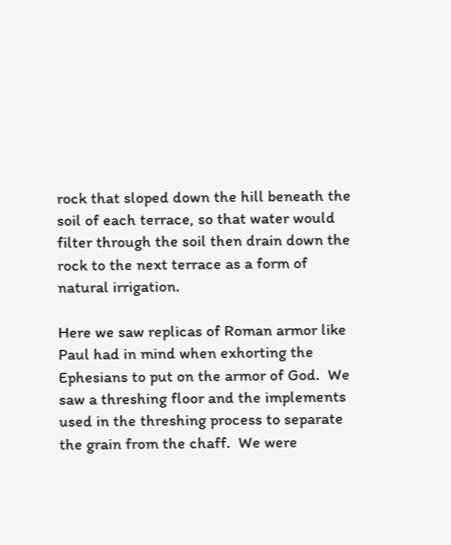rock that sloped down the hill beneath the soil of each terrace, so that water would filter through the soil then drain down the rock to the next terrace as a form of natural irrigation.

Here we saw replicas of Roman armor like Paul had in mind when exhorting the Ephesians to put on the armor of God.  We saw a threshing floor and the implements used in the threshing process to separate the grain from the chaff.  We were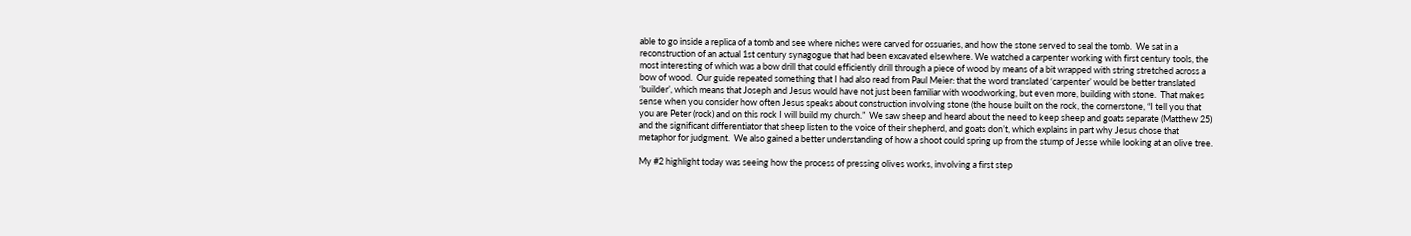able to go inside a replica of a tomb and see where niches were carved for ossuaries, and how the stone served to seal the tomb.  We sat in a reconstruction of an actual 1st century synagogue that had been excavated elsewhere. We watched a carpenter working with first century tools, the most interesting of which was a bow drill that could efficiently drill through a piece of wood by means of a bit wrapped with string stretched across a bow of wood.  Our guide repeated something that I had also read from Paul Meier: that the word translated ‘carpenter’ would be better translated ‘builder’, which means that Joseph and Jesus would have not just been familiar with woodworking, but even more, building with stone.  That makes sense when you consider how often Jesus speaks about construction involving stone (the house built on the rock, the cornerstone, “I tell you that you are Peter (rock) and on this rock I will build my church.”  We saw sheep and heard about the need to keep sheep and goats separate (Matthew 25) and the significant differentiator that sheep listen to the voice of their shepherd, and goats don’t, which explains in part why Jesus chose that metaphor for judgment.  We also gained a better understanding of how a shoot could spring up from the stump of Jesse while looking at an olive tree.

My #2 highlight today was seeing how the process of pressing olives works, involving a first step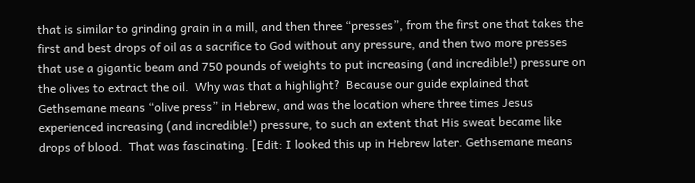that is similar to grinding grain in a mill, and then three “presses”, from the first one that takes the first and best drops of oil as a sacrifice to God without any pressure, and then two more presses that use a gigantic beam and 750 pounds of weights to put increasing (and incredible!) pressure on the olives to extract the oil.  Why was that a highlight?  Because our guide explained that Gethsemane means “olive press” in Hebrew, and was the location where three times Jesus experienced increasing (and incredible!) pressure, to such an extent that His sweat became like drops of blood.  That was fascinating. [Edit: I looked this up in Hebrew later. Gethsemane means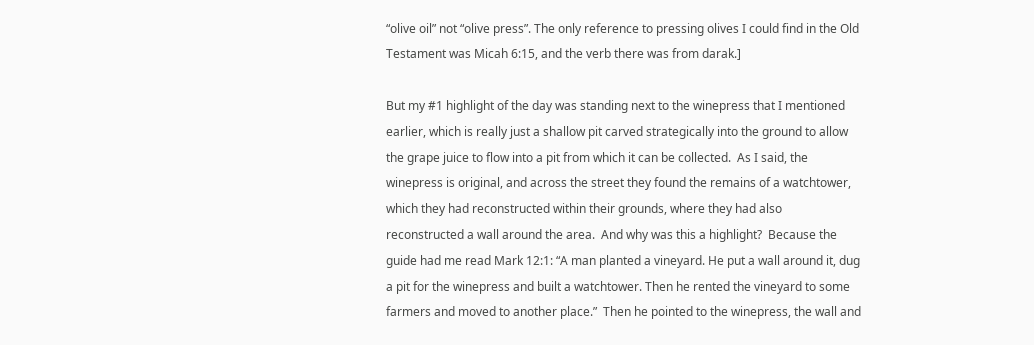“olive oil” not “olive press”. The only reference to pressing olives I could find in the Old Testament was Micah 6:15, and the verb there was from darak.]

But my #1 highlight of the day was standing next to the winepress that I mentioned earlier, which is really just a shallow pit carved strategically into the ground to allow the grape juice to flow into a pit from which it can be collected.  As I said, the winepress is original, and across the street they found the remains of a watchtower, which they had reconstructed within their grounds, where they had also reconstructed a wall around the area.  And why was this a highlight?  Because the guide had me read Mark 12:1: “A man planted a vineyard. He put a wall around it, dug a pit for the winepress and built a watchtower. Then he rented the vineyard to some farmers and moved to another place.”  Then he pointed to the winepress, the wall and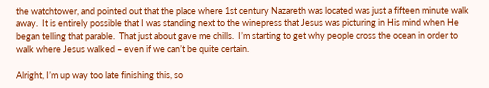the watchtower, and pointed out that the place where 1st century Nazareth was located was just a fifteen minute walk away.  It is entirely possible that I was standing next to the winepress that Jesus was picturing in His mind when He began telling that parable.  That just about gave me chills.  I’m starting to get why people cross the ocean in order to walk where Jesus walked – even if we can’t be quite certain.

Alright, I’m up way too late finishing this, so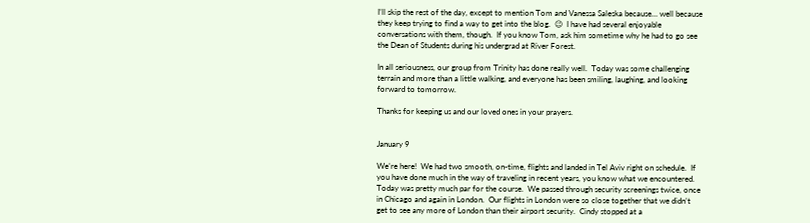I’ll skip the rest of the day, except to mention Tom and Vanessa Saleska because… well because they keep trying to find a way to get into the blog.  😉  I have had several enjoyable conversations with them, though.  If you know Tom, ask him sometime why he had to go see the Dean of Students during his undergrad at River Forest.

In all seriousness, our group from Trinity has done really well.  Today was some challenging terrain and more than a little walking, and everyone has been smiling, laughing, and looking forward to tomorrow.

Thanks for keeping us and our loved ones in your prayers.


January 9

We’re here!  We had two smooth, on-time, flights and landed in Tel Aviv right on schedule.  If you have done much in the way of traveling in recent years, you know what we encountered.  Today was pretty much par for the course.  We passed through security screenings twice, once in Chicago and again in London.  Our flights in London were so close together that we didn’t get to see any more of London than their airport security.  Cindy stopped at a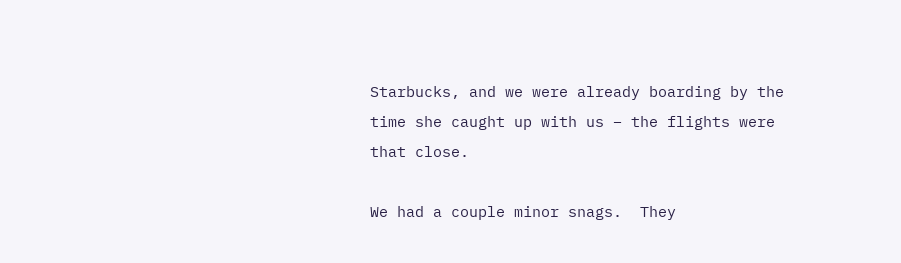Starbucks, and we were already boarding by the time she caught up with us – the flights were that close.

We had a couple minor snags.  They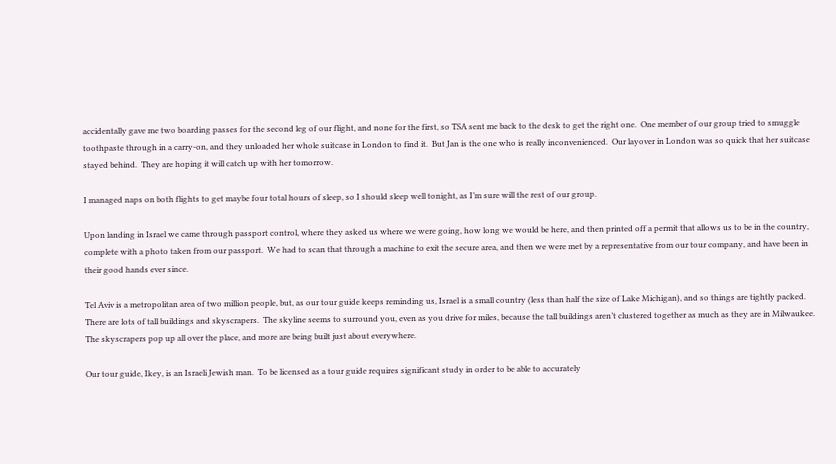accidentally gave me two boarding passes for the second leg of our flight, and none for the first, so TSA sent me back to the desk to get the right one.  One member of our group tried to smuggle toothpaste through in a carry-on, and they unloaded her whole suitcase in London to find it.  But Jan is the one who is really inconvenienced.  Our layover in London was so quick that her suitcase stayed behind.  They are hoping it will catch up with her tomorrow.

I managed naps on both flights to get maybe four total hours of sleep, so I should sleep well tonight, as I’m sure will the rest of our group.

Upon landing in Israel we came through passport control, where they asked us where we were going, how long we would be here, and then printed off a permit that allows us to be in the country, complete with a photo taken from our passport.  We had to scan that through a machine to exit the secure area, and then we were met by a representative from our tour company, and have been in their good hands ever since.

Tel Aviv is a metropolitan area of two million people, but, as our tour guide keeps reminding us, Israel is a small country (less than half the size of Lake Michigan), and so things are tightly packed.  There are lots of tall buildings and skyscrapers.  The skyline seems to surround you, even as you drive for miles, because the tall buildings aren’t clustered together as much as they are in Milwaukee.  The skyscrapers pop up all over the place, and more are being built just about everywhere.

Our tour guide, Ikey, is an Israeli Jewish man.  To be licensed as a tour guide requires significant study in order to be able to accurately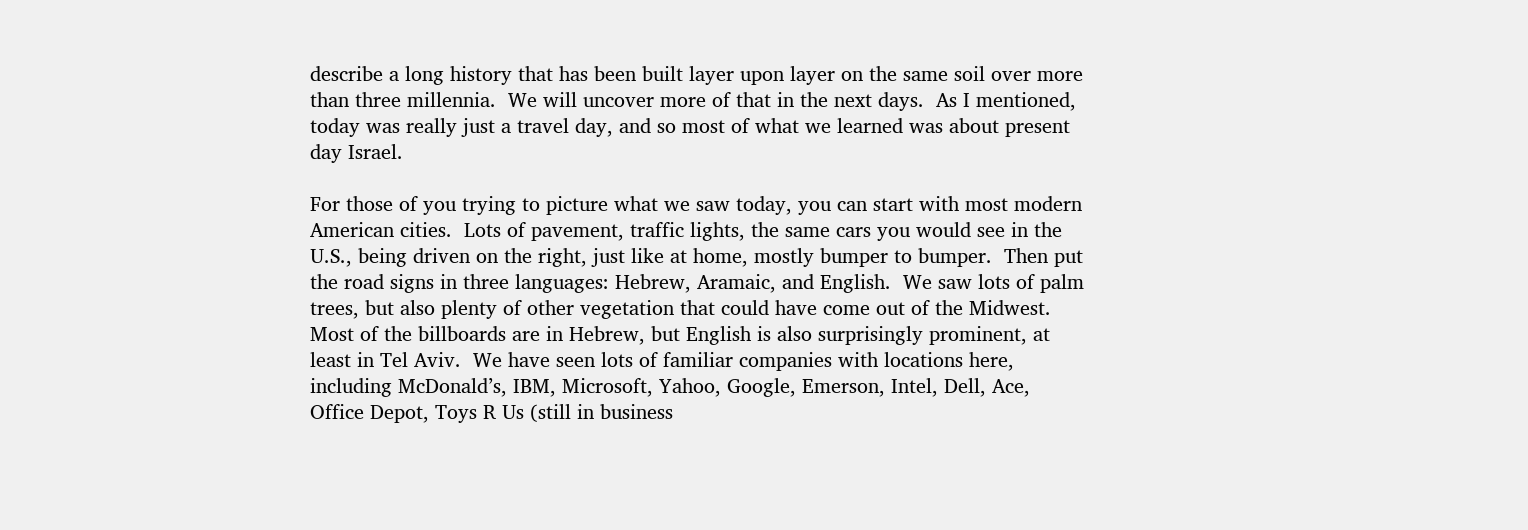describe a long history that has been built layer upon layer on the same soil over more than three millennia.  We will uncover more of that in the next days.  As I mentioned, today was really just a travel day, and so most of what we learned was about present day Israel.

For those of you trying to picture what we saw today, you can start with most modern American cities.  Lots of pavement, traffic lights, the same cars you would see in the U.S., being driven on the right, just like at home, mostly bumper to bumper.  Then put the road signs in three languages: Hebrew, Aramaic, and English.  We saw lots of palm trees, but also plenty of other vegetation that could have come out of the Midwest.  Most of the billboards are in Hebrew, but English is also surprisingly prominent, at least in Tel Aviv.  We have seen lots of familiar companies with locations here, including McDonald’s, IBM, Microsoft, Yahoo, Google, Emerson, Intel, Dell, Ace, Office Depot, Toys R Us (still in business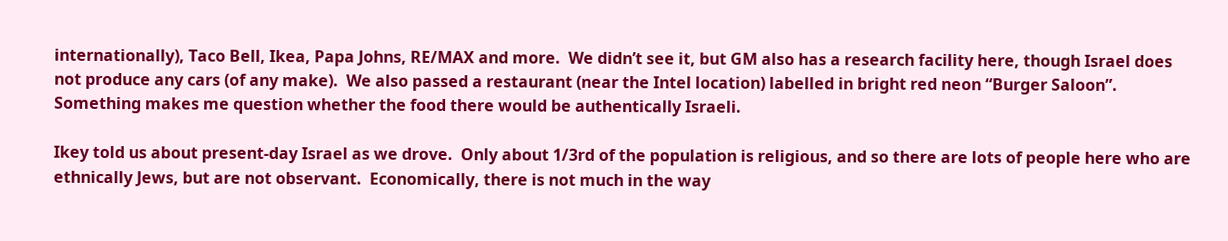internationally), Taco Bell, Ikea, Papa Johns, RE/MAX and more.  We didn’t see it, but GM also has a research facility here, though Israel does not produce any cars (of any make).  We also passed a restaurant (near the Intel location) labelled in bright red neon “Burger Saloon”.  Something makes me question whether the food there would be authentically Israeli.

Ikey told us about present-day Israel as we drove.  Only about 1/3rd of the population is religious, and so there are lots of people here who are ethnically Jews, but are not observant.  Economically, there is not much in the way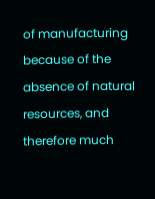of manufacturing because of the absence of natural resources, and therefore much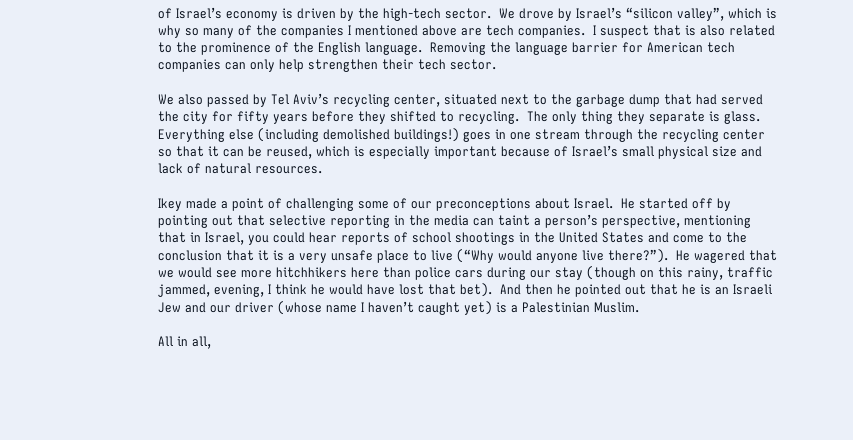of Israel’s economy is driven by the high-tech sector.  We drove by Israel’s “silicon valley”, which is why so many of the companies I mentioned above are tech companies.  I suspect that is also related to the prominence of the English language.  Removing the language barrier for American tech companies can only help strengthen their tech sector.

We also passed by Tel Aviv’s recycling center, situated next to the garbage dump that had served the city for fifty years before they shifted to recycling.  The only thing they separate is glass.  Everything else (including demolished buildings!) goes in one stream through the recycling center so that it can be reused, which is especially important because of Israel’s small physical size and lack of natural resources.

Ikey made a point of challenging some of our preconceptions about Israel.  He started off by pointing out that selective reporting in the media can taint a person’s perspective, mentioning that in Israel, you could hear reports of school shootings in the United States and come to the conclusion that it is a very unsafe place to live (“Why would anyone live there?”).  He wagered that we would see more hitchhikers here than police cars during our stay (though on this rainy, traffic jammed, evening, I think he would have lost that bet).  And then he pointed out that he is an Israeli Jew and our driver (whose name I haven’t caught yet) is a Palestinian Muslim.

All in all,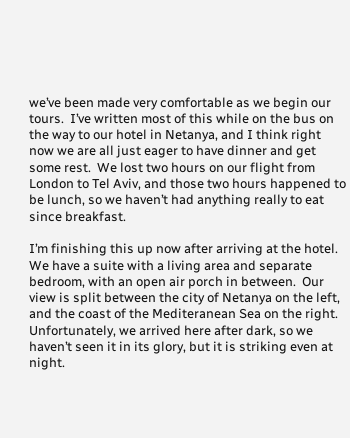we’ve been made very comfortable as we begin our tours.  I’ve written most of this while on the bus on the way to our hotel in Netanya, and I think right now we are all just eager to have dinner and get some rest.  We lost two hours on our flight from London to Tel Aviv, and those two hours happened to be lunch, so we haven’t had anything really to eat since breakfast.

I’m finishing this up now after arriving at the hotel.  We have a suite with a living area and separate bedroom, with an open air porch in between.  Our view is split between the city of Netanya on the left, and the coast of the Mediteranean Sea on the right.  Unfortunately, we arrived here after dark, so we haven’t seen it in its glory, but it is striking even at night.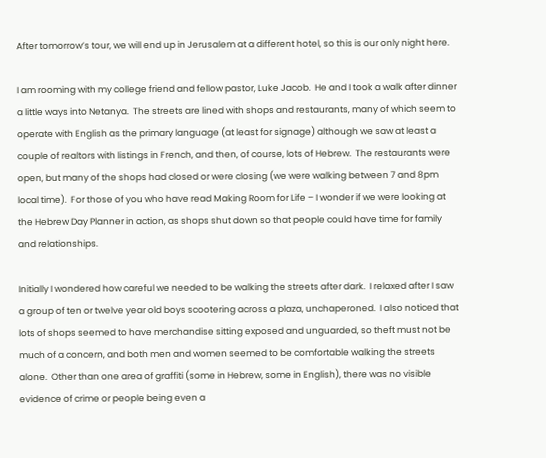After tomorrow’s tour, we will end up in Jerusalem at a different hotel, so this is our only night here.

I am rooming with my college friend and fellow pastor, Luke Jacob.  He and I took a walk after dinner a little ways into Netanya.  The streets are lined with shops and restaurants, many of which seem to operate with English as the primary language (at least for signage) although we saw at least a couple of realtors with listings in French, and then, of course, lots of Hebrew.  The restaurants were open, but many of the shops had closed or were closing (we were walking between 7 and 8pm local time).  For those of you who have read Making Room for Life – I wonder if we were looking at the Hebrew Day Planner in action, as shops shut down so that people could have time for family and relationships.

Initially I wondered how careful we needed to be walking the streets after dark.  I relaxed after I saw a group of ten or twelve year old boys scootering across a plaza, unchaperoned.  I also noticed that lots of shops seemed to have merchandise sitting exposed and unguarded, so theft must not be much of a concern, and both men and women seemed to be comfortable walking the streets alone.  Other than one area of graffiti (some in Hebrew, some in English), there was no visible evidence of crime or people being even a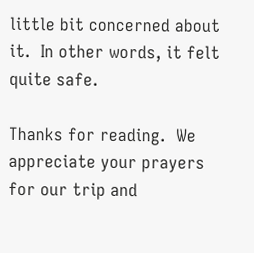little bit concerned about it.  In other words, it felt quite safe.

Thanks for reading.  We appreciate your prayers for our trip and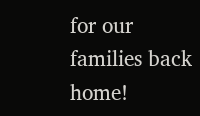for our families back home!